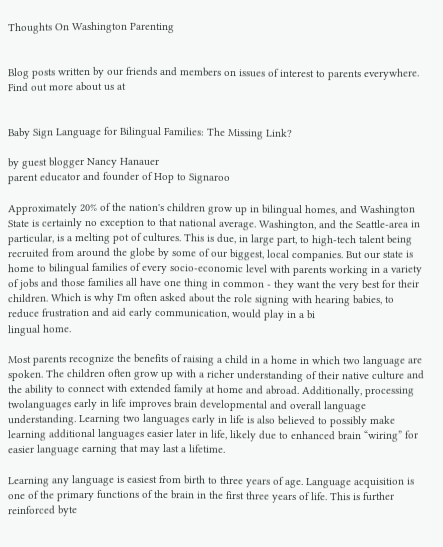Thoughts On Washington Parenting


Blog posts written by our friends and members on issues of interest to parents everywhere. Find out more about us at


Baby Sign Language for Bilingual Families: The Missing Link?

by guest blogger Nancy Hanauer
parent educator and founder of Hop to Signaroo

Approximately 20% of the nation's children grow up in bilingual homes, and Washington State is certainly no exception to that national average. Washington, and the Seattle-area in particular, is a melting pot of cultures. This is due, in large part, to high-tech talent being recruited from around the globe by some of our biggest, local companies. But our state is home to bilingual families of every socio-economic level with parents working in a variety of jobs and those families all have one thing in common - they want the very best for their children. Which is why I'm often asked about the role signing with hearing babies, to reduce frustration and aid early communication, would play in a bi
lingual home.

Most parents recognize the benefits of raising a child in a home in which two language are spoken. The children often grow up with a richer understanding of their native culture and the ability to connect with extended family at home and abroad. Additionally, processing twolanguages early in life improves brain developmental and overall language understanding. Learning two languages early in life is also believed to possibly make learning additional languages easier later in life, likely due to enhanced brain “wiring” for easier language earning that may last a lifetime.

Learning any language is easiest from birth to three years of age. Language acquisition is one of the primary functions of the brain in the first three years of life. This is further reinforced byte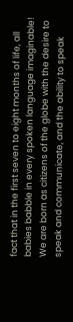fact that in the first seven to eight months of life, all babies babble in every spoken language imaginable! We are born as citizens of the globe with the desire to speak and communicate, and the ability to speak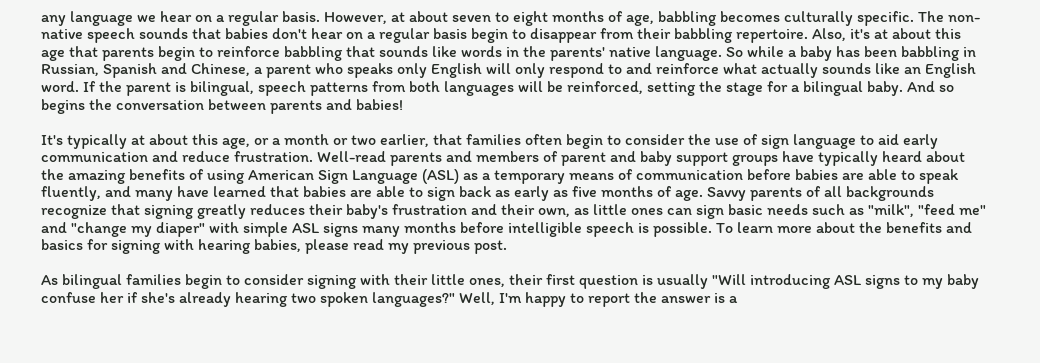any language we hear on a regular basis. However, at about seven to eight months of age, babbling becomes culturally specific. The non-native speech sounds that babies don't hear on a regular basis begin to disappear from their babbling repertoire. Also, it's at about this age that parents begin to reinforce babbling that sounds like words in the parents' native language. So while a baby has been babbling in Russian, Spanish and Chinese, a parent who speaks only English will only respond to and reinforce what actually sounds like an English word. If the parent is bilingual, speech patterns from both languages will be reinforced, setting the stage for a bilingual baby. And so begins the conversation between parents and babies!

It's typically at about this age, or a month or two earlier, that families often begin to consider the use of sign language to aid early communication and reduce frustration. Well-read parents and members of parent and baby support groups have typically heard about the amazing benefits of using American Sign Language (ASL) as a temporary means of communication before babies are able to speak fluently, and many have learned that babies are able to sign back as early as five months of age. Savvy parents of all backgrounds recognize that signing greatly reduces their baby's frustration and their own, as little ones can sign basic needs such as "milk", "feed me" and "change my diaper" with simple ASL signs many months before intelligible speech is possible. To learn more about the benefits and basics for signing with hearing babies, please read my previous post.

As bilingual families begin to consider signing with their little ones, their first question is usually "Will introducing ASL signs to my baby confuse her if she's already hearing two spoken languages?" Well, I'm happy to report the answer is a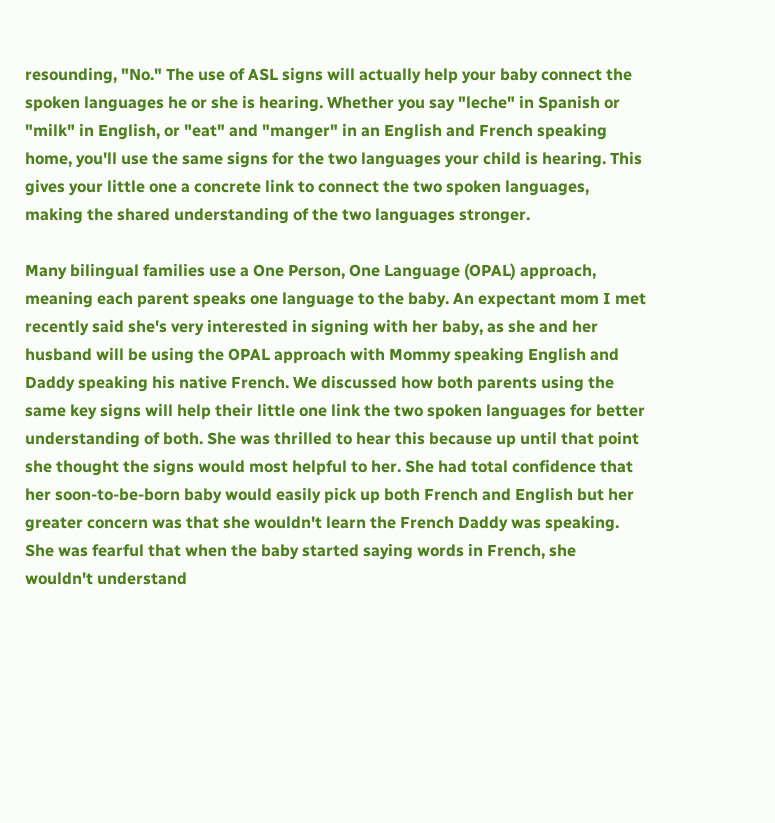resounding, "No." The use of ASL signs will actually help your baby connect the spoken languages he or she is hearing. Whether you say "leche" in Spanish or "milk" in English, or "eat" and "manger" in an English and French speaking home, you'll use the same signs for the two languages your child is hearing. This gives your little one a concrete link to connect the two spoken languages, making the shared understanding of the two languages stronger.

Many bilingual families use a One Person, One Language (OPAL) approach, meaning each parent speaks one language to the baby. An expectant mom I met recently said she's very interested in signing with her baby, as she and her husband will be using the OPAL approach with Mommy speaking English and Daddy speaking his native French. We discussed how both parents using the same key signs will help their little one link the two spoken languages for better understanding of both. She was thrilled to hear this because up until that point she thought the signs would most helpful to her. She had total confidence that her soon-to-be-born baby would easily pick up both French and English but her greater concern was that she wouldn't learn the French Daddy was speaking. She was fearful that when the baby started saying words in French, she wouldn't understand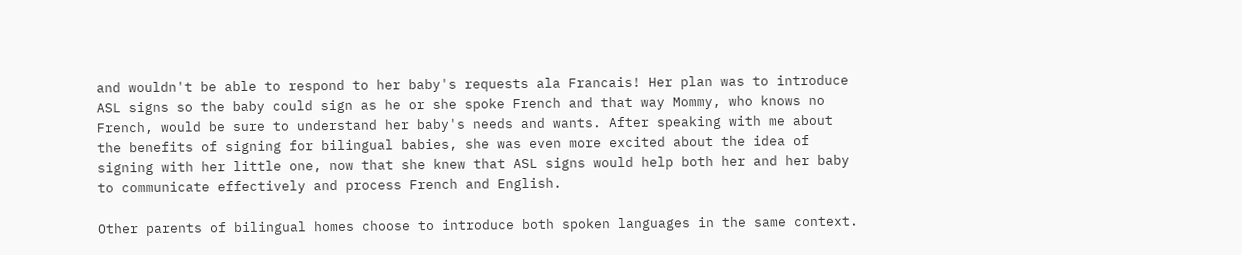and wouldn't be able to respond to her baby's requests ala Francais! Her plan was to introduce ASL signs so the baby could sign as he or she spoke French and that way Mommy, who knows no French, would be sure to understand her baby's needs and wants. After speaking with me about the benefits of signing for bilingual babies, she was even more excited about the idea of signing with her little one, now that she knew that ASL signs would help both her and her baby to communicate effectively and process French and English.

Other parents of bilingual homes choose to introduce both spoken languages in the same context.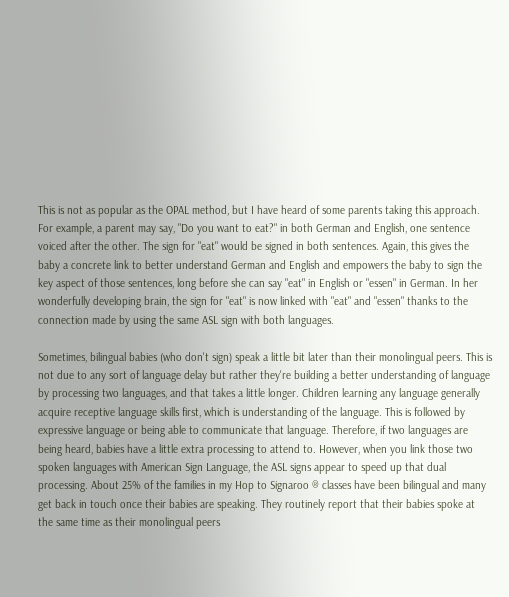This is not as popular as the OPAL method, but I have heard of some parents taking this approach. For example, a parent may say, "Do you want to eat?" in both German and English, one sentence voiced after the other. The sign for "eat" would be signed in both sentences. Again, this gives the baby a concrete link to better understand German and English and empowers the baby to sign the key aspect of those sentences, long before she can say "eat" in English or "essen" in German. In her wonderfully developing brain, the sign for "eat" is now linked with "eat" and "essen" thanks to the connection made by using the same ASL sign with both languages.

Sometimes, bilingual babies (who don't sign) speak a little bit later than their monolingual peers. This is not due to any sort of language delay but rather they're building a better understanding of language by processing two languages, and that takes a little longer. Children learning any language generally acquire receptive language skills first, which is understanding of the language. This is followed by expressive language or being able to communicate that language. Therefore, if two languages are being heard, babies have a little extra processing to attend to. However, when you link those two spoken languages with American Sign Language, the ASL signs appear to speed up that dual processing. About 25% of the families in my Hop to Signaroo ® classes have been bilingual and many get back in touch once their babies are speaking. They routinely report that their babies spoke at the same time as their monolingual peers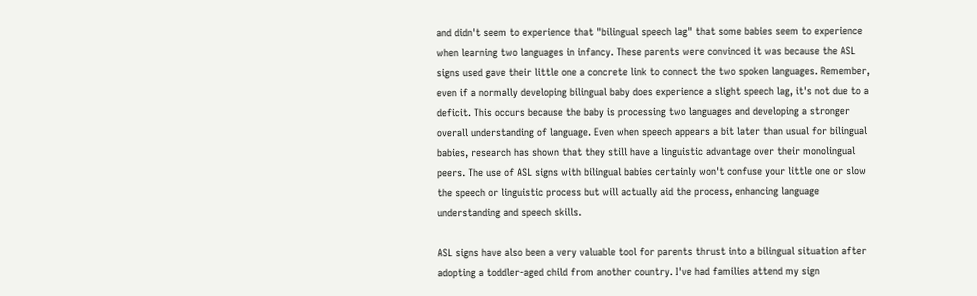and didn't seem to experience that "bilingual speech lag" that some babies seem to experience when learning two languages in infancy. These parents were convinced it was because the ASL signs used gave their little one a concrete link to connect the two spoken languages. Remember, even if a normally developing bilingual baby does experience a slight speech lag, it's not due to a deficit. This occurs because the baby is processing two languages and developing a stronger overall understanding of language. Even when speech appears a bit later than usual for bilingual babies, research has shown that they still have a linguistic advantage over their monolingual peers. The use of ASL signs with bilingual babies certainly won't confuse your little one or slow the speech or linguistic process but will actually aid the process, enhancing language understanding and speech skills.

ASL signs have also been a very valuable tool for parents thrust into a bilingual situation after adopting a toddler-aged child from another country. I've had families attend my sign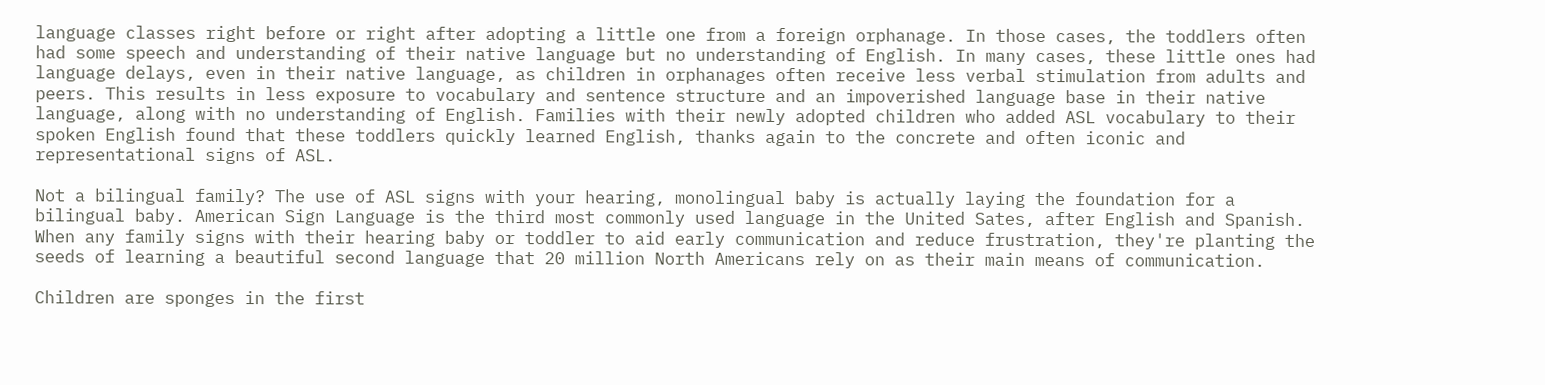language classes right before or right after adopting a little one from a foreign orphanage. In those cases, the toddlers often had some speech and understanding of their native language but no understanding of English. In many cases, these little ones had language delays, even in their native language, as children in orphanages often receive less verbal stimulation from adults and peers. This results in less exposure to vocabulary and sentence structure and an impoverished language base in their native language, along with no understanding of English. Families with their newly adopted children who added ASL vocabulary to their spoken English found that these toddlers quickly learned English, thanks again to the concrete and often iconic and representational signs of ASL.

Not a bilingual family? The use of ASL signs with your hearing, monolingual baby is actually laying the foundation for a bilingual baby. American Sign Language is the third most commonly used language in the United Sates, after English and Spanish. When any family signs with their hearing baby or toddler to aid early communication and reduce frustration, they're planting the seeds of learning a beautiful second language that 20 million North Americans rely on as their main means of communication.

Children are sponges in the first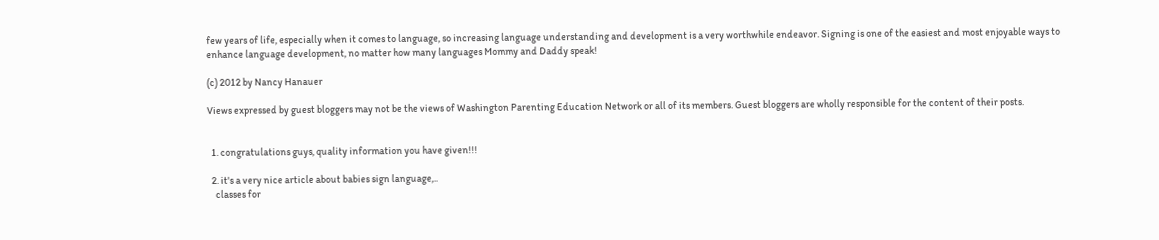few years of life, especially when it comes to language, so increasing language understanding and development is a very worthwhile endeavor. Signing is one of the easiest and most enjoyable ways to enhance language development, no matter how many languages Mommy and Daddy speak!

(c) 2012 by Nancy Hanauer

Views expressed by guest bloggers may not be the views of Washington Parenting Education Network or all of its members. Guest bloggers are wholly responsible for the content of their posts.


  1. congratulations guys, quality information you have given!!!

  2. it's a very nice article about babies sign language,..
    classes for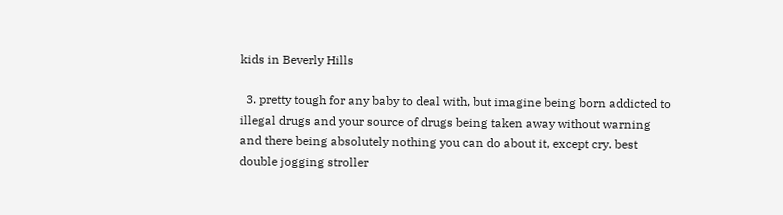kids in Beverly Hills

  3. pretty tough for any baby to deal with, but imagine being born addicted to illegal drugs and your source of drugs being taken away without warning and there being absolutely nothing you can do about it, except cry. best double jogging stroller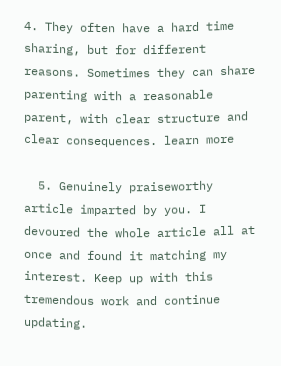4. They often have a hard time sharing, but for different reasons. Sometimes they can share parenting with a reasonable parent, with clear structure and clear consequences. learn more

  5. Genuinely praiseworthy article imparted by you. I devoured the whole article all at once and found it matching my interest. Keep up with this tremendous work and continue updating.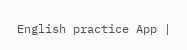English practice App |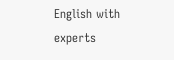English with experts